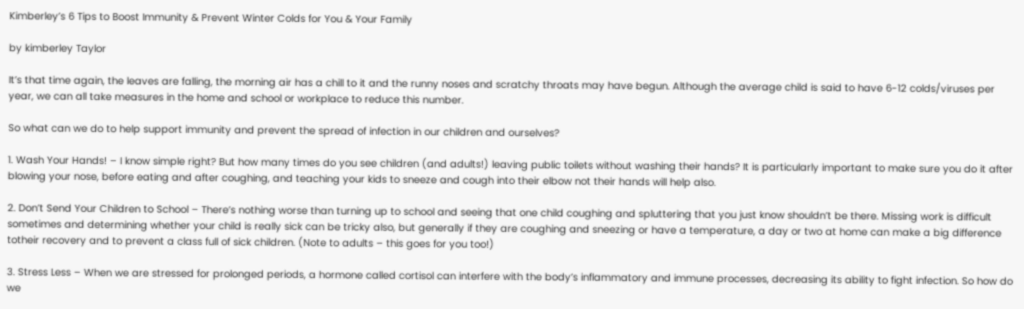Kimberley’s 6 Tips to Boost Immunity & Prevent Winter Colds for You & Your Family

by kimberley Taylor

It’s that time again, the leaves are falling, the morning air has a chill to it and the runny noses and scratchy throats may have begun. Although the average child is said to have 6-12 colds/viruses per year, we can all take measures in the home and school or workplace to reduce this number.

So what can we do to help support immunity and prevent the spread of infection in our children and ourselves?

1. Wash Your Hands! – I know simple right? But how many times do you see children (and adults!) leaving public toilets without washing their hands? It is particularly important to make sure you do it after blowing your nose, before eating and after coughing, and teaching your kids to sneeze and cough into their elbow not their hands will help also.

2. Don’t Send Your Children to School – There’s nothing worse than turning up to school and seeing that one child coughing and spluttering that you just know shouldn’t be there. Missing work is difficult sometimes and determining whether your child is really sick can be tricky also, but generally if they are coughing and sneezing or have a temperature, a day or two at home can make a big difference totheir recovery and to prevent a class full of sick children. (Note to adults – this goes for you too!)

3. Stress Less – When we are stressed for prolonged periods, a hormone called cortisol can interfere with the body’s inflammatory and immune processes, decreasing its ability to fight infection. So how do we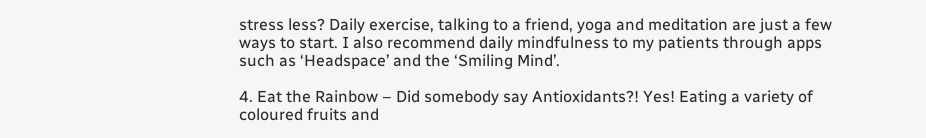stress less? Daily exercise, talking to a friend, yoga and meditation are just a few ways to start. I also recommend daily mindfulness to my patients through apps such as ‘Headspace’ and the ‘Smiling Mind’.

4. Eat the Rainbow – Did somebody say Antioxidants?! Yes! Eating a variety of coloured fruits and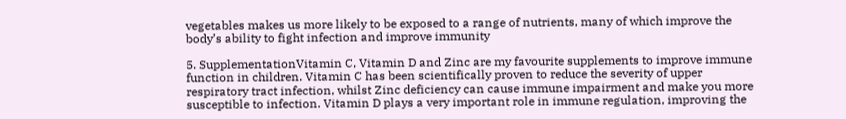vegetables makes us more likely to be exposed to a range of nutrients, many of which improve the body’s ability to fight infection and improve immunity

5. SupplementationVitamin C, Vitamin D and Zinc are my favourite supplements to improve immune function in children. Vitamin C has been scientifically proven to reduce the severity of upper respiratory tract infection, whilst Zinc deficiency can cause immune impairment and make you more susceptible to infection. Vitamin D plays a very important role in immune regulation, improving the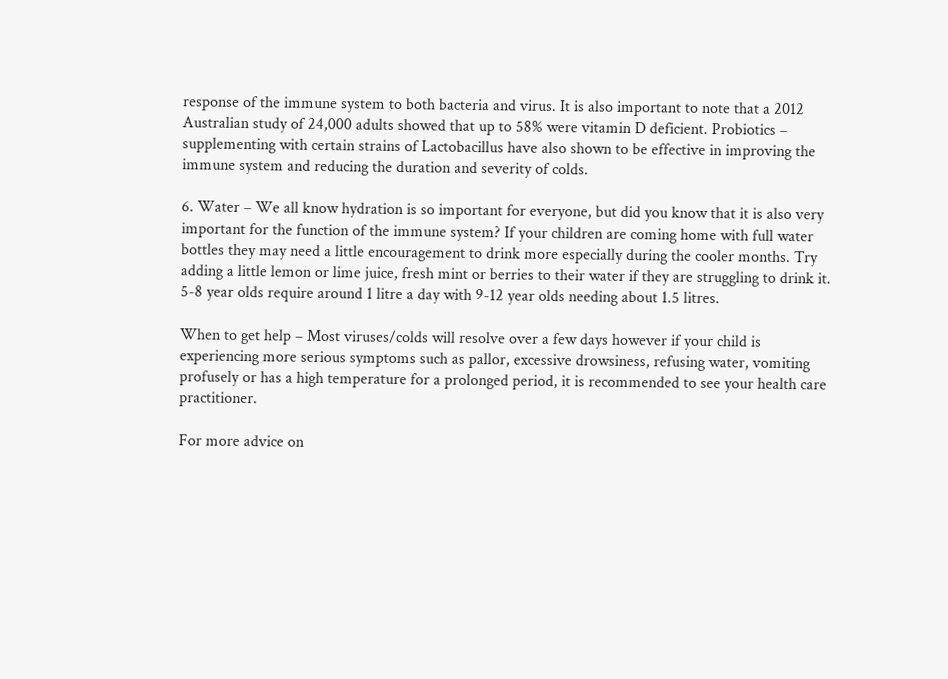response of the immune system to both bacteria and virus. It is also important to note that a 2012 Australian study of 24,000 adults showed that up to 58% were vitamin D deficient. Probiotics – supplementing with certain strains of Lactobacillus have also shown to be effective in improving the immune system and reducing the duration and severity of colds.

6. Water – We all know hydration is so important for everyone, but did you know that it is also very important for the function of the immune system? If your children are coming home with full water bottles they may need a little encouragement to drink more especially during the cooler months. Try adding a little lemon or lime juice, fresh mint or berries to their water if they are struggling to drink it. 5-8 year olds require around 1 litre a day with 9-12 year olds needing about 1.5 litres.

When to get help – Most viruses/colds will resolve over a few days however if your child is experiencing more serious symptoms such as pallor, excessive drowsiness, refusing water, vomiting profusely or has a high temperature for a prolonged period, it is recommended to see your health care practitioner.

For more advice on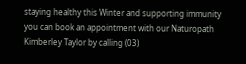staying healthy this Winter and supporting immunity you can book an appointment with our Naturopath Kimberley Taylor by calling (03)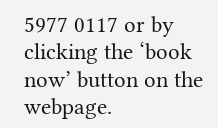5977 0117 or by clicking the ‘book now’ button on the webpage.